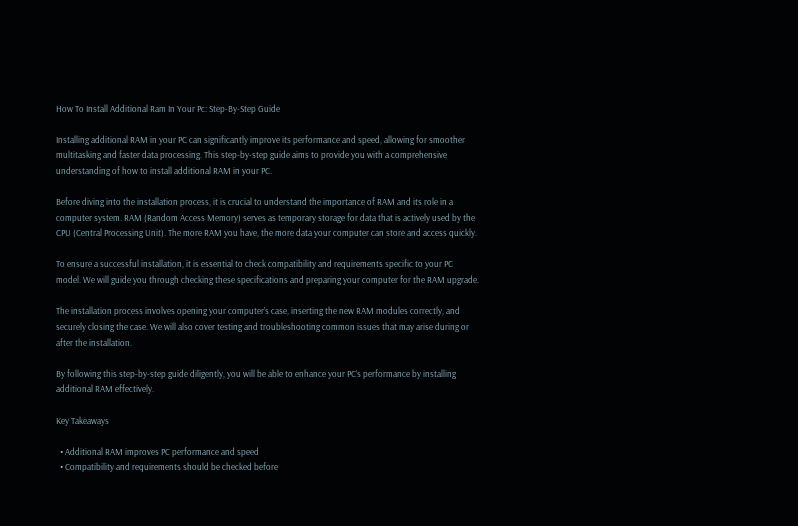How To Install Additional Ram In Your Pc: Step-By-Step Guide

Installing additional RAM in your PC can significantly improve its performance and speed, allowing for smoother multitasking and faster data processing. This step-by-step guide aims to provide you with a comprehensive understanding of how to install additional RAM in your PC.

Before diving into the installation process, it is crucial to understand the importance of RAM and its role in a computer system. RAM (Random Access Memory) serves as temporary storage for data that is actively used by the CPU (Central Processing Unit). The more RAM you have, the more data your computer can store and access quickly.

To ensure a successful installation, it is essential to check compatibility and requirements specific to your PC model. We will guide you through checking these specifications and preparing your computer for the RAM upgrade.

The installation process involves opening your computer’s case, inserting the new RAM modules correctly, and securely closing the case. We will also cover testing and troubleshooting common issues that may arise during or after the installation.

By following this step-by-step guide diligently, you will be able to enhance your PC’s performance by installing additional RAM effectively.

Key Takeaways

  • Additional RAM improves PC performance and speed
  • Compatibility and requirements should be checked before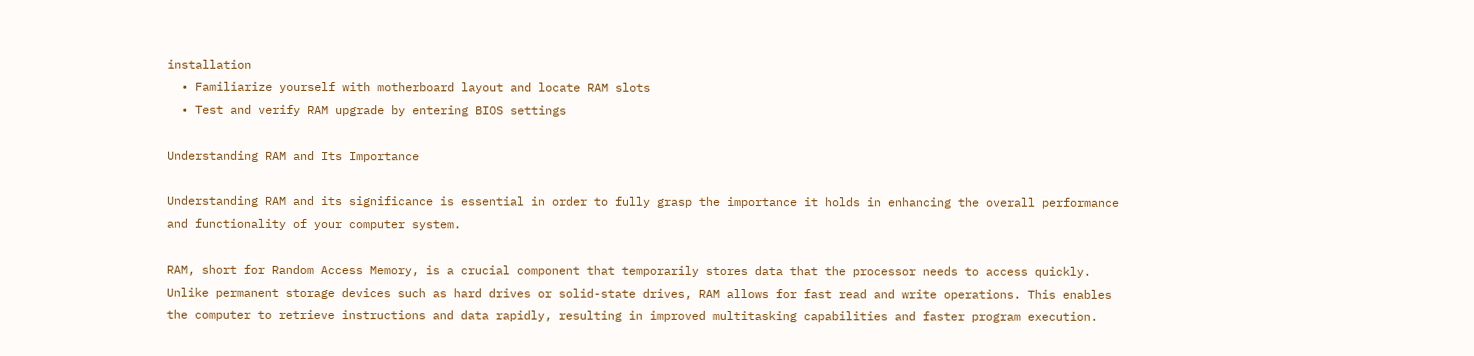installation
  • Familiarize yourself with motherboard layout and locate RAM slots
  • Test and verify RAM upgrade by entering BIOS settings

Understanding RAM and Its Importance

Understanding RAM and its significance is essential in order to fully grasp the importance it holds in enhancing the overall performance and functionality of your computer system.

RAM, short for Random Access Memory, is a crucial component that temporarily stores data that the processor needs to access quickly. Unlike permanent storage devices such as hard drives or solid-state drives, RAM allows for fast read and write operations. This enables the computer to retrieve instructions and data rapidly, resulting in improved multitasking capabilities and faster program execution.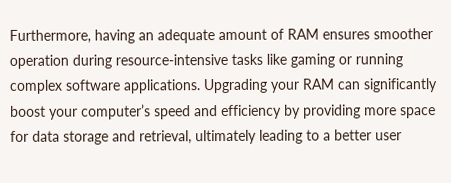Furthermore, having an adequate amount of RAM ensures smoother operation during resource-intensive tasks like gaming or running complex software applications. Upgrading your RAM can significantly boost your computer’s speed and efficiency by providing more space for data storage and retrieval, ultimately leading to a better user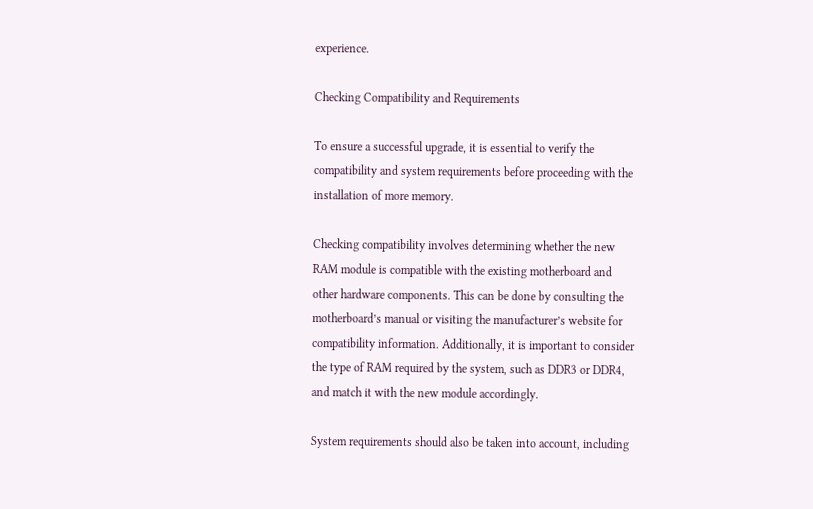experience.

Checking Compatibility and Requirements

To ensure a successful upgrade, it is essential to verify the compatibility and system requirements before proceeding with the installation of more memory.

Checking compatibility involves determining whether the new RAM module is compatible with the existing motherboard and other hardware components. This can be done by consulting the motherboard’s manual or visiting the manufacturer’s website for compatibility information. Additionally, it is important to consider the type of RAM required by the system, such as DDR3 or DDR4, and match it with the new module accordingly.

System requirements should also be taken into account, including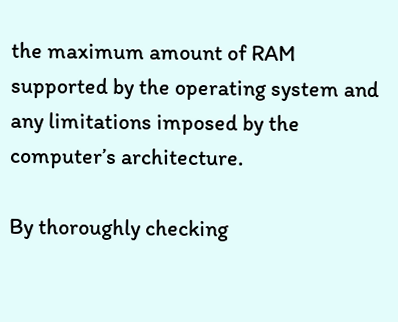the maximum amount of RAM supported by the operating system and any limitations imposed by the computer’s architecture.

By thoroughly checking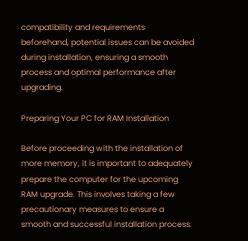compatibility and requirements beforehand, potential issues can be avoided during installation, ensuring a smooth process and optimal performance after upgrading.

Preparing Your PC for RAM Installation

Before proceeding with the installation of more memory, it is important to adequately prepare the computer for the upcoming RAM upgrade. This involves taking a few precautionary measures to ensure a smooth and successful installation process.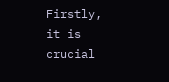Firstly, it is crucial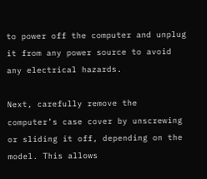to power off the computer and unplug it from any power source to avoid any electrical hazards.

Next, carefully remove the computer’s case cover by unscrewing or sliding it off, depending on the model. This allows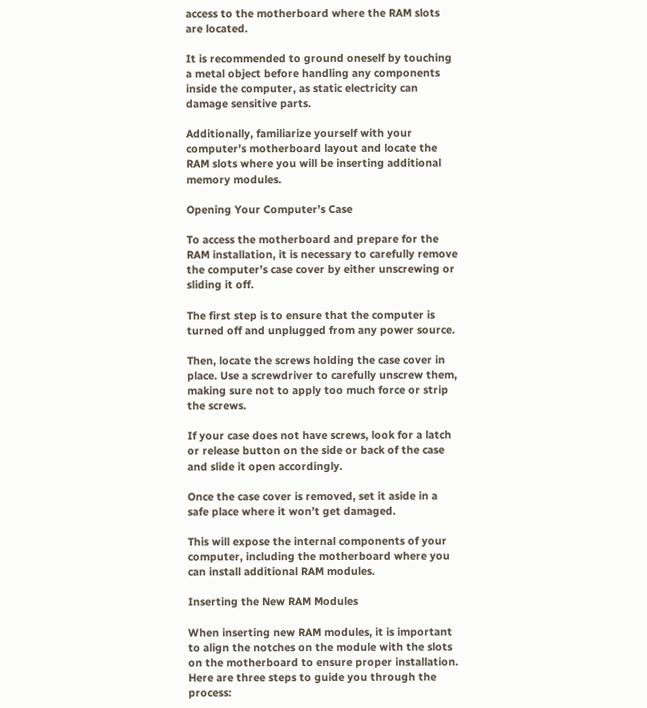access to the motherboard where the RAM slots are located.

It is recommended to ground oneself by touching a metal object before handling any components inside the computer, as static electricity can damage sensitive parts.

Additionally, familiarize yourself with your computer’s motherboard layout and locate the RAM slots where you will be inserting additional memory modules.

Opening Your Computer’s Case

To access the motherboard and prepare for the RAM installation, it is necessary to carefully remove the computer’s case cover by either unscrewing or sliding it off.

The first step is to ensure that the computer is turned off and unplugged from any power source.

Then, locate the screws holding the case cover in place. Use a screwdriver to carefully unscrew them, making sure not to apply too much force or strip the screws.

If your case does not have screws, look for a latch or release button on the side or back of the case and slide it open accordingly.

Once the case cover is removed, set it aside in a safe place where it won’t get damaged.

This will expose the internal components of your computer, including the motherboard where you can install additional RAM modules.

Inserting the New RAM Modules

When inserting new RAM modules, it is important to align the notches on the module with the slots on the motherboard to ensure proper installation. Here are three steps to guide you through the process: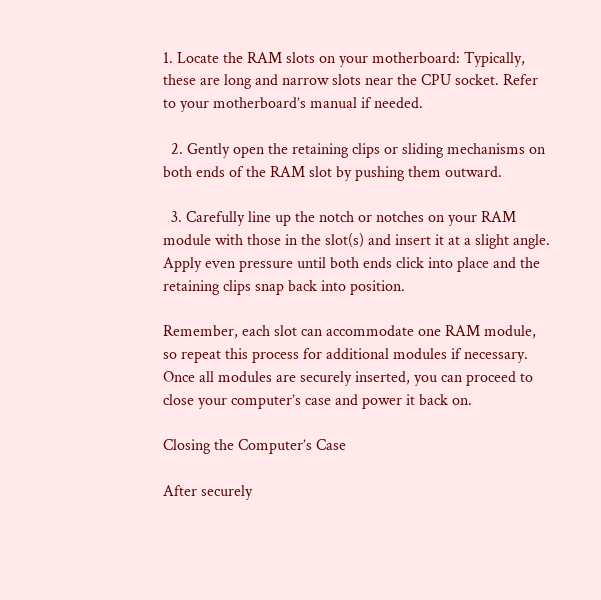1. Locate the RAM slots on your motherboard: Typically, these are long and narrow slots near the CPU socket. Refer to your motherboard’s manual if needed.

  2. Gently open the retaining clips or sliding mechanisms on both ends of the RAM slot by pushing them outward.

  3. Carefully line up the notch or notches on your RAM module with those in the slot(s) and insert it at a slight angle. Apply even pressure until both ends click into place and the retaining clips snap back into position.

Remember, each slot can accommodate one RAM module, so repeat this process for additional modules if necessary. Once all modules are securely inserted, you can proceed to close your computer’s case and power it back on.

Closing the Computer’s Case

After securely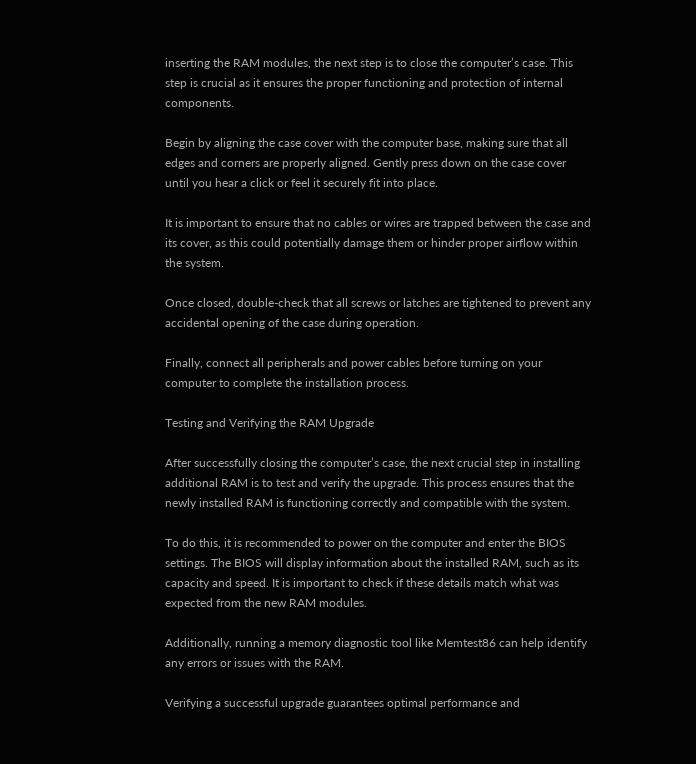inserting the RAM modules, the next step is to close the computer’s case. This step is crucial as it ensures the proper functioning and protection of internal components.

Begin by aligning the case cover with the computer base, making sure that all edges and corners are properly aligned. Gently press down on the case cover until you hear a click or feel it securely fit into place.

It is important to ensure that no cables or wires are trapped between the case and its cover, as this could potentially damage them or hinder proper airflow within the system.

Once closed, double-check that all screws or latches are tightened to prevent any accidental opening of the case during operation.

Finally, connect all peripherals and power cables before turning on your computer to complete the installation process.

Testing and Verifying the RAM Upgrade

After successfully closing the computer’s case, the next crucial step in installing additional RAM is to test and verify the upgrade. This process ensures that the newly installed RAM is functioning correctly and compatible with the system.

To do this, it is recommended to power on the computer and enter the BIOS settings. The BIOS will display information about the installed RAM, such as its capacity and speed. It is important to check if these details match what was expected from the new RAM modules.

Additionally, running a memory diagnostic tool like Memtest86 can help identify any errors or issues with the RAM.

Verifying a successful upgrade guarantees optimal performance and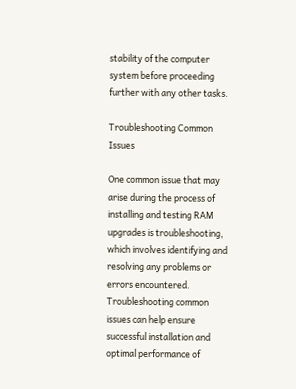stability of the computer system before proceeding further with any other tasks.

Troubleshooting Common Issues

One common issue that may arise during the process of installing and testing RAM upgrades is troubleshooting, which involves identifying and resolving any problems or errors encountered. Troubleshooting common issues can help ensure successful installation and optimal performance of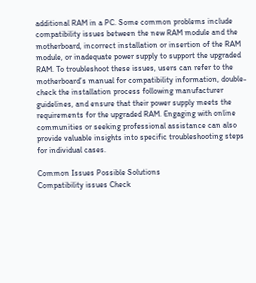additional RAM in a PC. Some common problems include compatibility issues between the new RAM module and the motherboard, incorrect installation or insertion of the RAM module, or inadequate power supply to support the upgraded RAM. To troubleshoot these issues, users can refer to the motherboard’s manual for compatibility information, double-check the installation process following manufacturer guidelines, and ensure that their power supply meets the requirements for the upgraded RAM. Engaging with online communities or seeking professional assistance can also provide valuable insights into specific troubleshooting steps for individual cases.

Common Issues Possible Solutions
Compatibility issues Check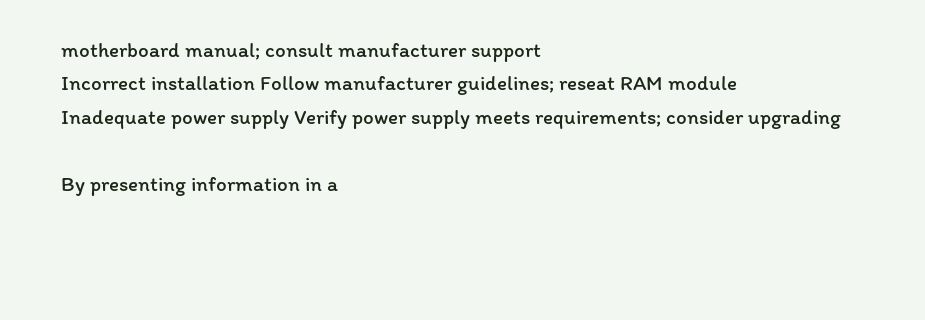motherboard manual; consult manufacturer support
Incorrect installation Follow manufacturer guidelines; reseat RAM module
Inadequate power supply Verify power supply meets requirements; consider upgrading

By presenting information in a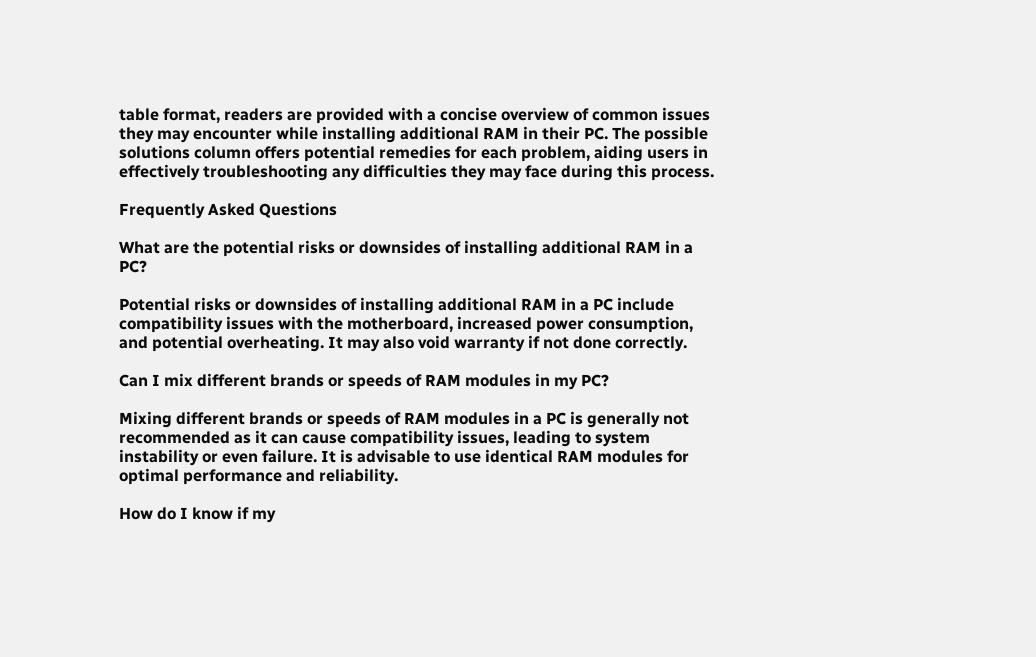table format, readers are provided with a concise overview of common issues they may encounter while installing additional RAM in their PC. The possible solutions column offers potential remedies for each problem, aiding users in effectively troubleshooting any difficulties they may face during this process.

Frequently Asked Questions

What are the potential risks or downsides of installing additional RAM in a PC?

Potential risks or downsides of installing additional RAM in a PC include compatibility issues with the motherboard, increased power consumption, and potential overheating. It may also void warranty if not done correctly.

Can I mix different brands or speeds of RAM modules in my PC?

Mixing different brands or speeds of RAM modules in a PC is generally not recommended as it can cause compatibility issues, leading to system instability or even failure. It is advisable to use identical RAM modules for optimal performance and reliability.

How do I know if my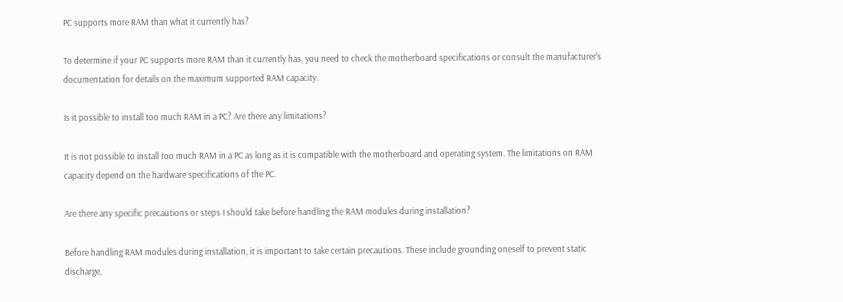PC supports more RAM than what it currently has?

To determine if your PC supports more RAM than it currently has, you need to check the motherboard specifications or consult the manufacturer’s documentation for details on the maximum supported RAM capacity.

Is it possible to install too much RAM in a PC? Are there any limitations?

It is not possible to install too much RAM in a PC as long as it is compatible with the motherboard and operating system. The limitations on RAM capacity depend on the hardware specifications of the PC.

Are there any specific precautions or steps I should take before handling the RAM modules during installation?

Before handling RAM modules during installation, it is important to take certain precautions. These include grounding oneself to prevent static discharge,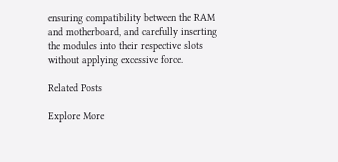ensuring compatibility between the RAM and motherboard, and carefully inserting the modules into their respective slots without applying excessive force.

Related Posts

Explore More